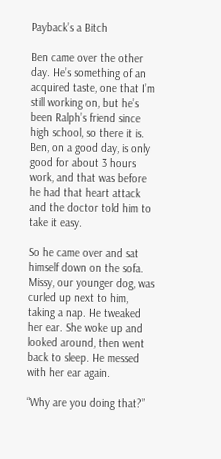Payback’s a Bitch

Ben came over the other day. He’s something of an acquired taste, one that I’m still working on, but he’s been Ralph’s friend since high school, so there it is. Ben, on a good day, is only good for about 3 hours work, and that was before he had that heart attack and the doctor told him to take it easy.

So he came over and sat himself down on the sofa. Missy, our younger dog, was curled up next to him, taking a nap. He tweaked her ear. She woke up and looked around, then went back to sleep. He messed with her ear again.

“Why are you doing that?”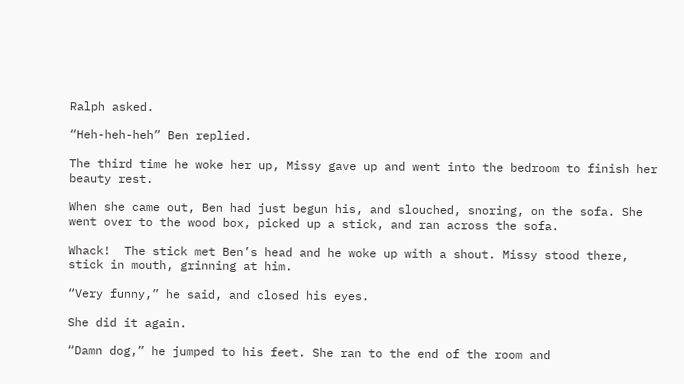Ralph asked.

“Heh-heh-heh” Ben replied.

The third time he woke her up, Missy gave up and went into the bedroom to finish her beauty rest.

When she came out, Ben had just begun his, and slouched, snoring, on the sofa. She went over to the wood box, picked up a stick, and ran across the sofa.

Whack!  The stick met Ben’s head and he woke up with a shout. Missy stood there, stick in mouth, grinning at him.

“Very funny,” he said, and closed his eyes.

She did it again.

“Damn dog,” he jumped to his feet. She ran to the end of the room and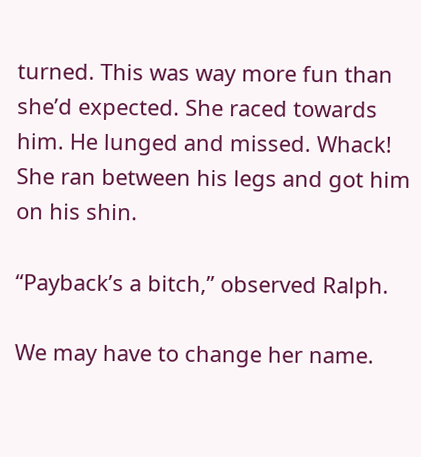turned. This was way more fun than she’d expected. She raced towards him. He lunged and missed. Whack! She ran between his legs and got him on his shin.

“Payback’s a bitch,” observed Ralph.

We may have to change her name.